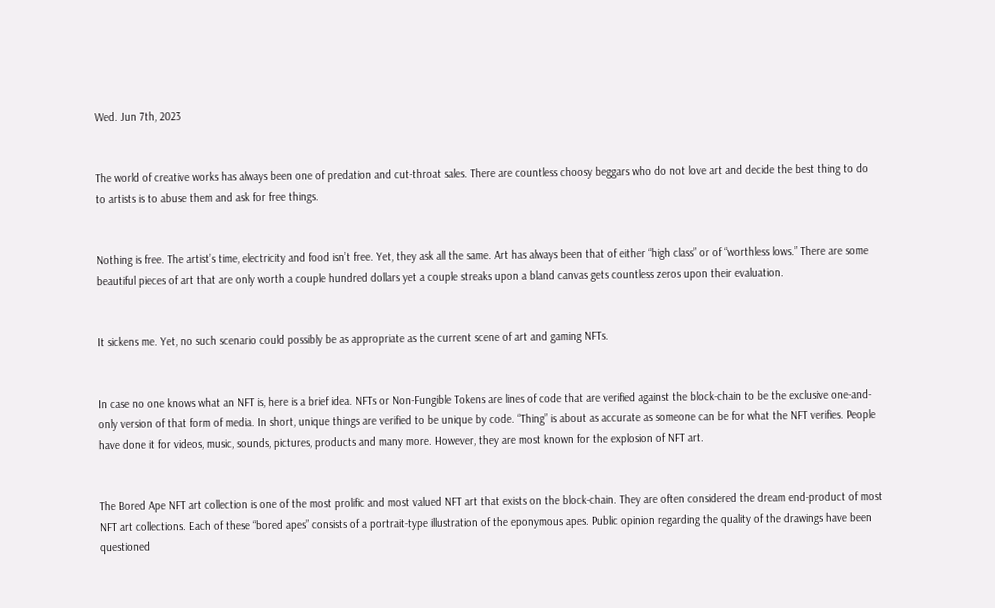Wed. Jun 7th, 2023


The world of creative works has always been one of predation and cut-throat sales. There are countless choosy beggars who do not love art and decide the best thing to do to artists is to abuse them and ask for free things.


Nothing is free. The artist’s time, electricity and food isn’t free. Yet, they ask all the same. Art has always been that of either “high class” or of “worthless lows.” There are some beautiful pieces of art that are only worth a couple hundred dollars yet a couple streaks upon a bland canvas gets countless zeros upon their evaluation.


It sickens me. Yet, no such scenario could possibly be as appropriate as the current scene of art and gaming NFTs.


In case no one knows what an NFT is, here is a brief idea. NFTs or Non-Fungible Tokens are lines of code that are verified against the block-chain to be the exclusive one-and-only version of that form of media. In short, unique things are verified to be unique by code. “Thing” is about as accurate as someone can be for what the NFT verifies. People have done it for videos, music, sounds, pictures, products and many more. However, they are most known for the explosion of NFT art.


The Bored Ape NFT art collection is one of the most prolific and most valued NFT art that exists on the block-chain. They are often considered the dream end-product of most NFT art collections. Each of these “bored apes” consists of a portrait-type illustration of the eponymous apes. Public opinion regarding the quality of the drawings have been questioned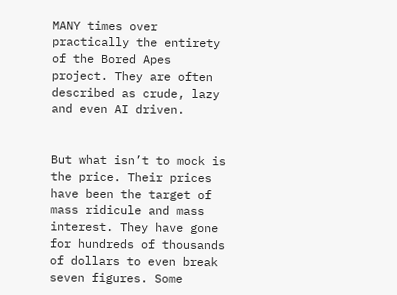MANY times over practically the entirety of the Bored Apes project. They are often described as crude, lazy and even AI driven.


But what isn’t to mock is the price. Their prices have been the target of mass ridicule and mass interest. They have gone for hundreds of thousands of dollars to even break seven figures. Some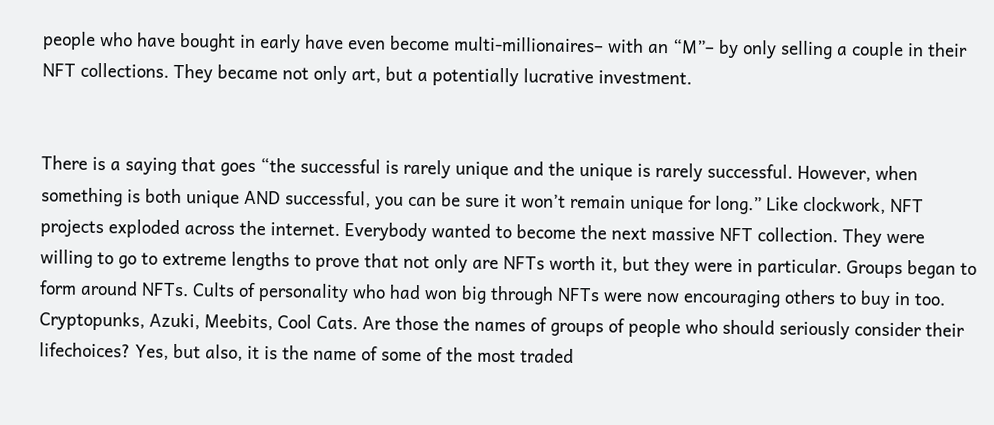people who have bought in early have even become multi-millionaires– with an “M”– by only selling a couple in their NFT collections. They became not only art, but a potentially lucrative investment.


There is a saying that goes “the successful is rarely unique and the unique is rarely successful. However, when something is both unique AND successful, you can be sure it won’t remain unique for long.” Like clockwork, NFT projects exploded across the internet. Everybody wanted to become the next massive NFT collection. They were willing to go to extreme lengths to prove that not only are NFTs worth it, but they were in particular. Groups began to form around NFTs. Cults of personality who had won big through NFTs were now encouraging others to buy in too. Cryptopunks, Azuki, Meebits, Cool Cats. Are those the names of groups of people who should seriously consider their lifechoices? Yes, but also, it is the name of some of the most traded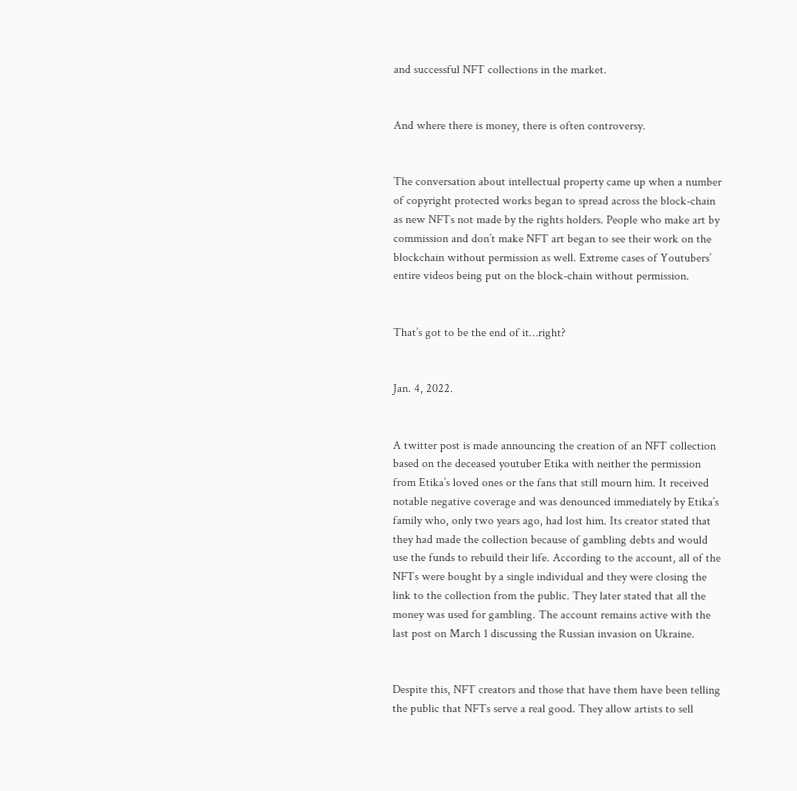and successful NFT collections in the market.


And where there is money, there is often controversy.


The conversation about intellectual property came up when a number of copyright protected works began to spread across the block-chain as new NFTs not made by the rights holders. People who make art by commission and don’t make NFT art began to see their work on the blockchain without permission as well. Extreme cases of Youtubers’ entire videos being put on the block-chain without permission.


That’s got to be the end of it…right?


Jan. 4, 2022.


A twitter post is made announcing the creation of an NFT collection based on the deceased youtuber Etika with neither the permission from Etika’s loved ones or the fans that still mourn him. It received notable negative coverage and was denounced immediately by Etika’s family who, only two years ago, had lost him. Its creator stated that they had made the collection because of gambling debts and would use the funds to rebuild their life. According to the account, all of the NFTs were bought by a single individual and they were closing the link to the collection from the public. They later stated that all the money was used for gambling. The account remains active with the last post on March 1 discussing the Russian invasion on Ukraine.


Despite this, NFT creators and those that have them have been telling the public that NFTs serve a real good. They allow artists to sell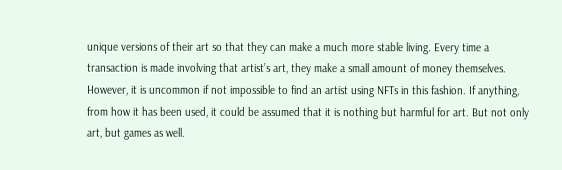unique versions of their art so that they can make a much more stable living. Every time a transaction is made involving that artist’s art, they make a small amount of money themselves. However, it is uncommon if not impossible to find an artist using NFTs in this fashion. If anything, from how it has been used, it could be assumed that it is nothing but harmful for art. But not only art, but games as well.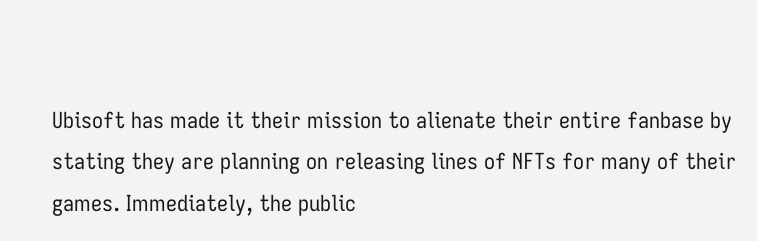Ubisoft has made it their mission to alienate their entire fanbase by stating they are planning on releasing lines of NFTs for many of their games. Immediately, the public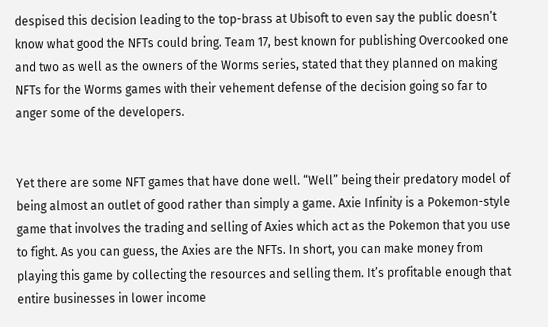despised this decision leading to the top-brass at Ubisoft to even say the public doesn’t know what good the NFTs could bring. Team 17, best known for publishing Overcooked one and two as well as the owners of the Worms series, stated that they planned on making NFTs for the Worms games with their vehement defense of the decision going so far to anger some of the developers.


Yet there are some NFT games that have done well. “Well” being their predatory model of being almost an outlet of good rather than simply a game. Axie Infinity is a Pokemon-style game that involves the trading and selling of Axies which act as the Pokemon that you use to fight. As you can guess, the Axies are the NFTs. In short, you can make money from playing this game by collecting the resources and selling them. It’s profitable enough that entire businesses in lower income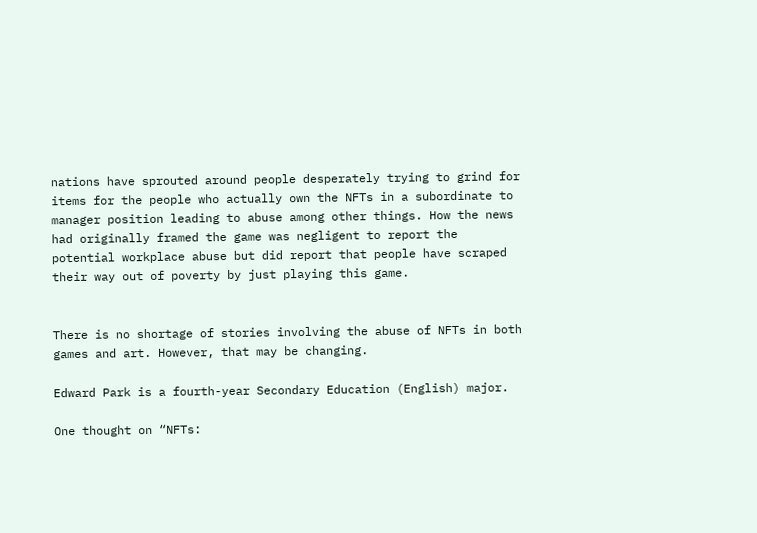nations have sprouted around people desperately trying to grind for items for the people who actually own the NFTs in a subordinate to manager position leading to abuse among other things. How the news had originally framed the game was negligent to report the potential workplace abuse but did report that people have scraped their way out of poverty by just playing this game.


There is no shortage of stories involving the abuse of NFTs in both games and art. However, that may be changing.

Edward Park is a fourth-year Secondary Education (English) major.

One thought on “NFTs: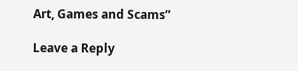Art, Games and Scams”

Leave a Reply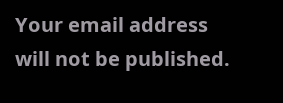Your email address will not be published.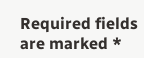Required fields are marked *